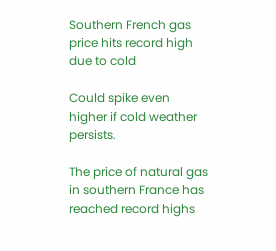Southern French gas price hits record high due to cold

Could spike even higher if cold weather persists.

The price of natural gas in southern France has reached record highs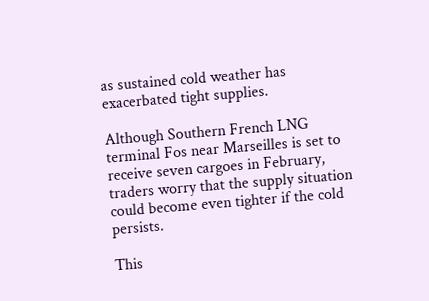as sustained cold weather has exacerbated tight supplies.

Although Southern French LNG terminal Fos near Marseilles is set to receive seven cargoes in February, traders worry that the supply situation could become even tighter if the cold persists.

This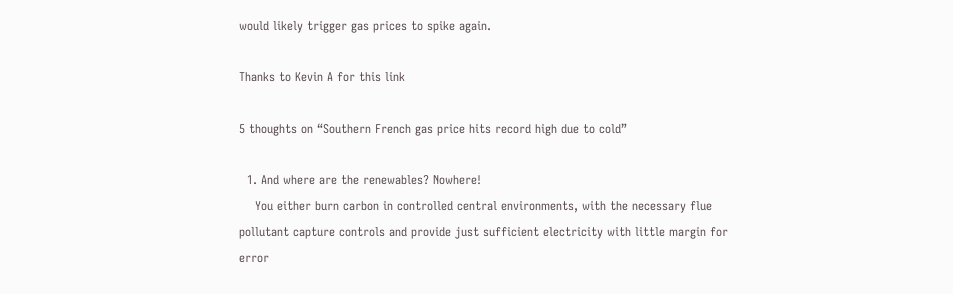would likely trigger gas prices to spike again.

Thanks to Kevin A for this link

5 thoughts on “Southern French gas price hits record high due to cold”

  1. And where are the renewables? Nowhere!
    You either burn carbon in controlled central environments, with the necessary flue pollutant capture controls and provide just sufficient electricity with little margin for error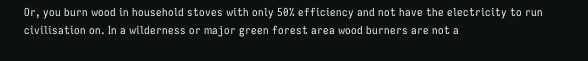Or, you burn wood in household stoves with only 50% efficiency and not have the electricity to run civilisation on. In a wilderness or major green forest area wood burners are not a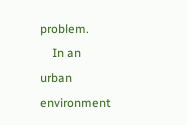problem.
    In an urban environment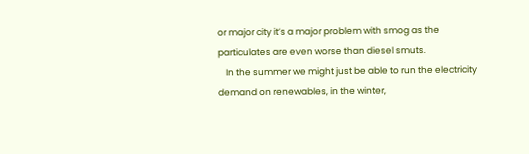or major city it’s a major problem with smog as the particulates are even worse than diesel smuts.
    In the summer we might just be able to run the electricity demand on renewables, in the winter,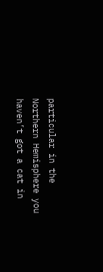particular in the Northern Hemisphere you haven’t got a cat in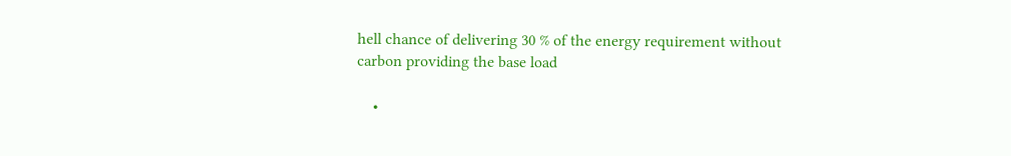hell chance of delivering 30 % of the energy requirement without carbon providing the base load

    •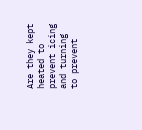Are they kept heated to prevent icing and turning to prevent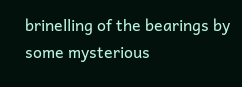brinelling of the bearings by some mysterious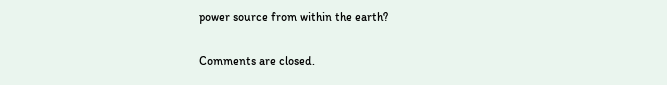power source from within the earth?

Comments are closed.